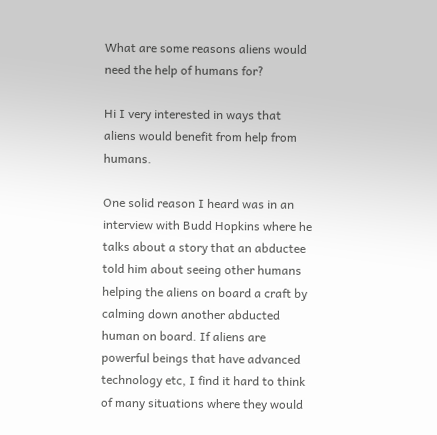What are some reasons aliens would need the help of humans for?

Hi I very interested in ways that aliens would benefit from help from humans.

One solid reason I heard was in an interview with Budd Hopkins where he talks about a story that an abductee told him about seeing other humans helping the aliens on board a craft by calming down another abducted human on board. If aliens are powerful beings that have advanced technology etc, I find it hard to think of many situations where they would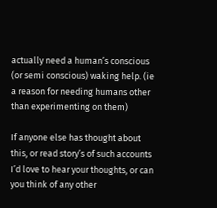actually need a human’s conscious (or semi conscious) waking help. (ie a reason for needing humans other than experimenting on them)

If anyone else has thought about this, or read story’s of such accounts I’d love to hear your thoughts, or can you think of any other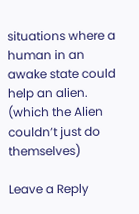situations where a human in an awake state could help an alien. (which the Alien couldn’t just do themselves)

Leave a Reply